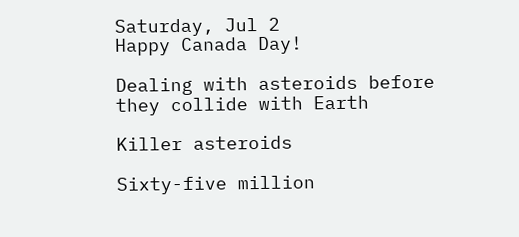Saturday, Jul 2
Happy Canada Day!

Dealing with asteroids before they collide with Earth

Killer asteroids

Sixty-five million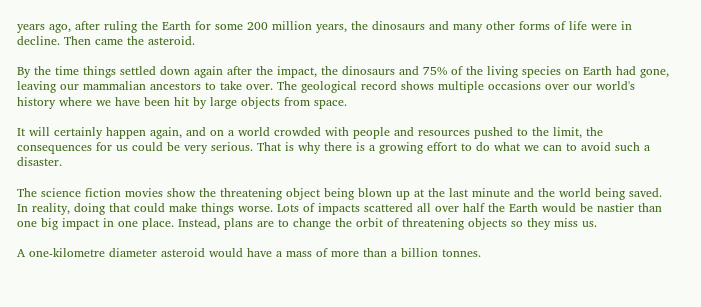years ago, after ruling the Earth for some 200 million years, the dinosaurs and many other forms of life were in decline. Then came the asteroid.

By the time things settled down again after the impact, the dinosaurs and 75% of the living species on Earth had gone, leaving our mammalian ancestors to take over. The geological record shows multiple occasions over our world's history where we have been hit by large objects from space.

It will certainly happen again, and on a world crowded with people and resources pushed to the limit, the consequences for us could be very serious. That is why there is a growing effort to do what we can to avoid such a disaster.

The science fiction movies show the threatening object being blown up at the last minute and the world being saved. In reality, doing that could make things worse. Lots of impacts scattered all over half the Earth would be nastier than one big impact in one place. Instead, plans are to change the orbit of threatening objects so they miss us.

A one-kilometre diameter asteroid would have a mass of more than a billion tonnes.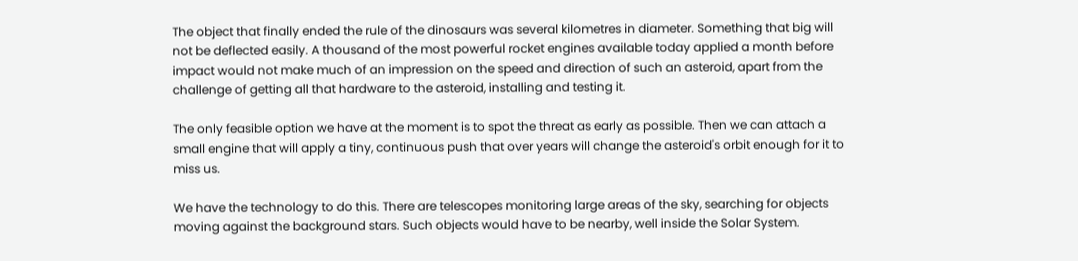The object that finally ended the rule of the dinosaurs was several kilometres in diameter. Something that big will not be deflected easily. A thousand of the most powerful rocket engines available today applied a month before impact would not make much of an impression on the speed and direction of such an asteroid, apart from the challenge of getting all that hardware to the asteroid, installing and testing it.

The only feasible option we have at the moment is to spot the threat as early as possible. Then we can attach a small engine that will apply a tiny, continuous push that over years will change the asteroid's orbit enough for it to miss us.

We have the technology to do this. There are telescopes monitoring large areas of the sky, searching for objects moving against the background stars. Such objects would have to be nearby, well inside the Solar System.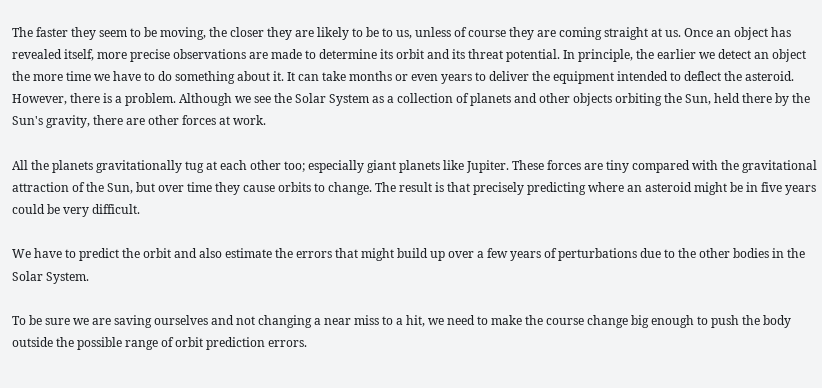The faster they seem to be moving, the closer they are likely to be to us, unless of course they are coming straight at us. Once an object has revealed itself, more precise observations are made to determine its orbit and its threat potential. In principle, the earlier we detect an object the more time we have to do something about it. It can take months or even years to deliver the equipment intended to deflect the asteroid. However, there is a problem. Although we see the Solar System as a collection of planets and other objects orbiting the Sun, held there by the Sun's gravity, there are other forces at work.

All the planets gravitationally tug at each other too; especially giant planets like Jupiter. These forces are tiny compared with the gravitational attraction of the Sun, but over time they cause orbits to change. The result is that precisely predicting where an asteroid might be in five years could be very difficult.

We have to predict the orbit and also estimate the errors that might build up over a few years of perturbations due to the other bodies in the Solar System.

To be sure we are saving ourselves and not changing a near miss to a hit, we need to make the course change big enough to push the body outside the possible range of orbit prediction errors.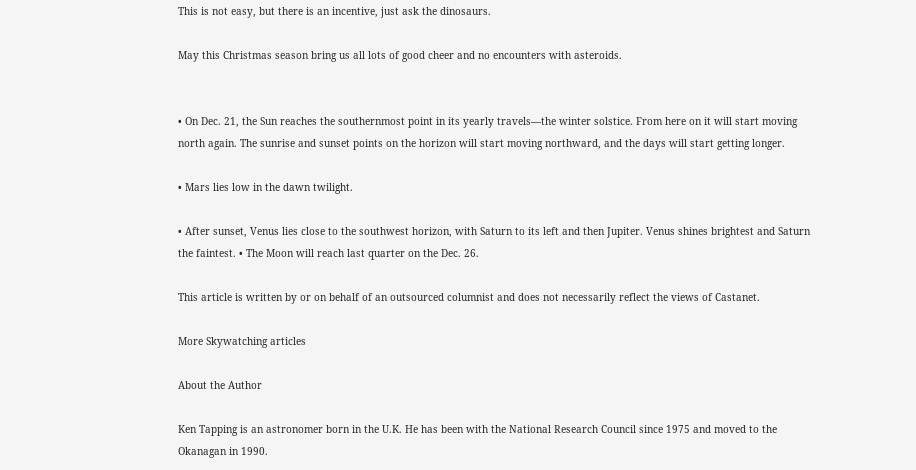This is not easy, but there is an incentive, just ask the dinosaurs.

May this Christmas season bring us all lots of good cheer and no encounters with asteroids.


• On Dec. 21, the Sun reaches the southernmost point in its yearly travels—the winter solstice. From here on it will start moving north again. The sunrise and sunset points on the horizon will start moving northward, and the days will start getting longer.

• Mars lies low in the dawn twilight.

• After sunset, Venus lies close to the southwest horizon, with Saturn to its left and then Jupiter. Venus shines brightest and Saturn the faintest. • The Moon will reach last quarter on the Dec. 26.

This article is written by or on behalf of an outsourced columnist and does not necessarily reflect the views of Castanet.

More Skywatching articles

About the Author

Ken Tapping is an astronomer born in the U.K. He has been with the National Research Council since 1975 and moved to the Okanagan in 1990.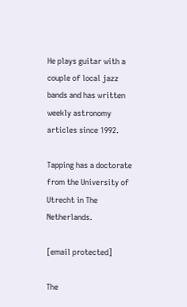He plays guitar with a couple of local jazz bands and has written weekly astronomy articles since 1992.

Tapping has a doctorate from the University of Utrecht in The Netherlands.

[email protected]

The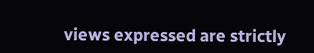views expressed are strictly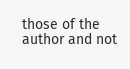those of the author and not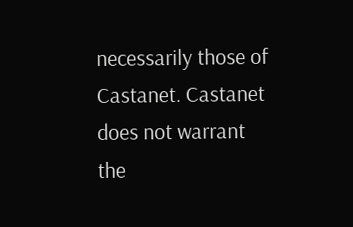necessarily those of Castanet. Castanet does not warrant the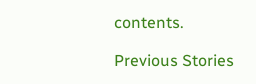contents.

Previous Stories